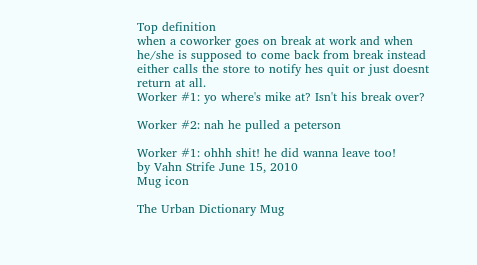Top definition
when a coworker goes on break at work and when he/she is supposed to come back from break instead either calls the store to notify hes quit or just doesnt return at all.
Worker #1: yo where's mike at? Isn't his break over?

Worker #2: nah he pulled a peterson

Worker #1: ohhh shit! he did wanna leave too!
by Vahn Strife June 15, 2010
Mug icon

The Urban Dictionary Mug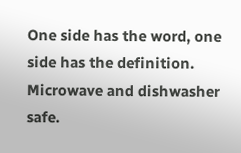One side has the word, one side has the definition. Microwave and dishwasher safe.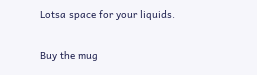Lotsa space for your liquids.

Buy the mug